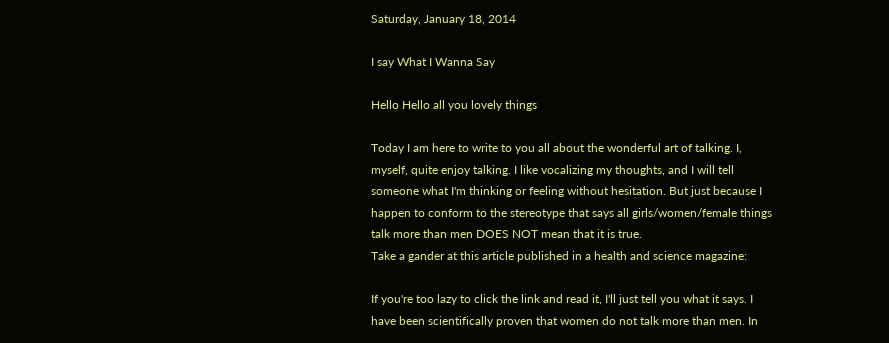Saturday, January 18, 2014

I say What I Wanna Say

Hello Hello all you lovely things

Today I am here to write to you all about the wonderful art of talking. I, myself, quite enjoy talking. I like vocalizing my thoughts, and I will tell someone what I'm thinking or feeling without hesitation. But just because I happen to conform to the stereotype that says all girls/women/female things talk more than men DOES NOT mean that it is true.
Take a gander at this article published in a health and science magazine:

If you're too lazy to click the link and read it, I'll just tell you what it says. I have been scientifically proven that women do not talk more than men. In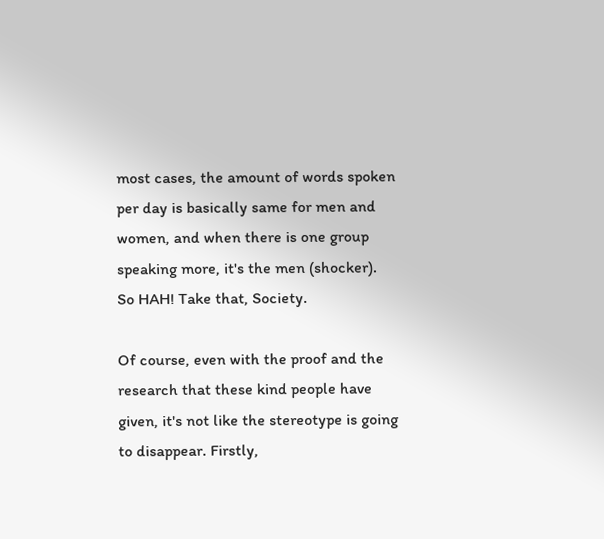most cases, the amount of words spoken per day is basically same for men and women, and when there is one group speaking more, it's the men (shocker). So HAH! Take that, Society.

Of course, even with the proof and the research that these kind people have given, it's not like the stereotype is going to disappear. Firstly,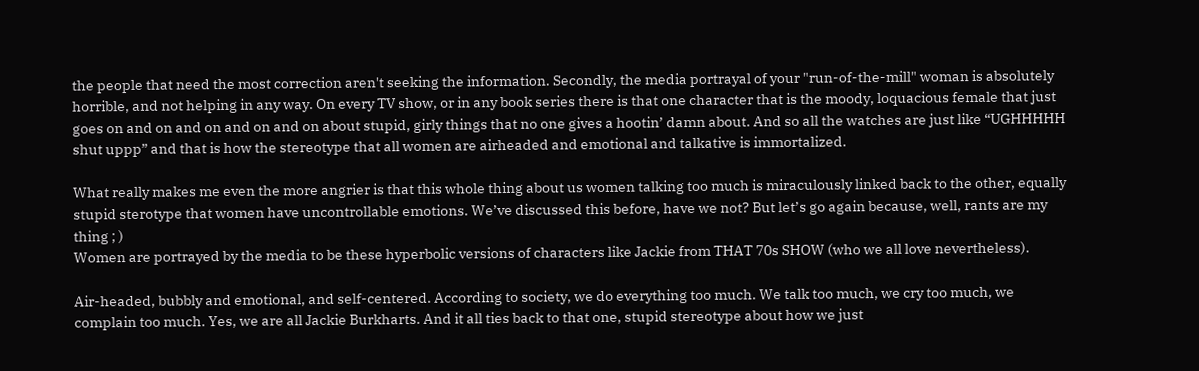the people that need the most correction aren't seeking the information. Secondly, the media portrayal of your "run-of-the-mill" woman is absolutely horrible, and not helping in any way. On every TV show, or in any book series there is that one character that is the moody, loquacious female that just goes on and on and on and on and on about stupid, girly things that no one gives a hootin’ damn about. And so all the watches are just like “UGHHHHH shut uppp” and that is how the stereotype that all women are airheaded and emotional and talkative is immortalized.

What really makes me even the more angrier is that this whole thing about us women talking too much is miraculously linked back to the other, equally stupid sterotype that women have uncontrollable emotions. We’ve discussed this before, have we not? But let’s go again because, well, rants are my thing ; )
Women are portrayed by the media to be these hyperbolic versions of characters like Jackie from THAT 70s SHOW (who we all love nevertheless).

Air-headed, bubbly and emotional, and self-centered. According to society, we do everything too much. We talk too much, we cry too much, we complain too much. Yes, we are all Jackie Burkharts. And it all ties back to that one, stupid stereotype about how we just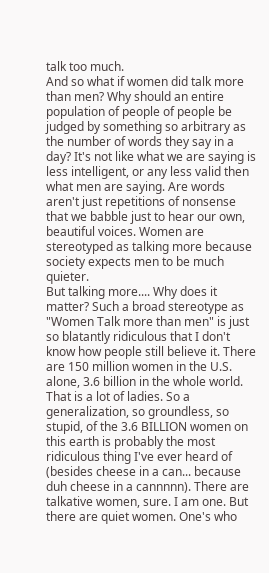talk too much.
And so what if women did talk more than men? Why should an entire population of people of people be judged by something so arbitrary as the number of words they say in a day? It's not like what we are saying is less intelligent, or any less valid then what men are saying. Are words aren't just repetitions of nonsense that we babble just to hear our own, beautiful voices. Women are stereotyped as talking more because society expects men to be much quieter.
But talking more.... Why does it matter? Such a broad stereotype as "Women Talk more than men" is just so blatantly ridiculous that I don't know how people still believe it. There are 150 million women in the U.S. alone, 3.6 billion in the whole world. That is a lot of ladies. So a generalization, so groundless, so stupid, of the 3.6 BILLION women on this earth is probably the most ridiculous thing I've ever heard of (besides cheese in a can... because duh cheese in a cannnnn). There are talkative women, sure. I am one. But there are quiet women. One's who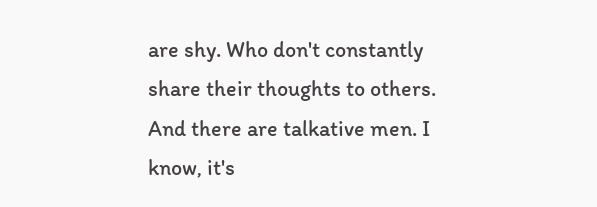are shy. Who don't constantly share their thoughts to others. And there are talkative men. I know, it's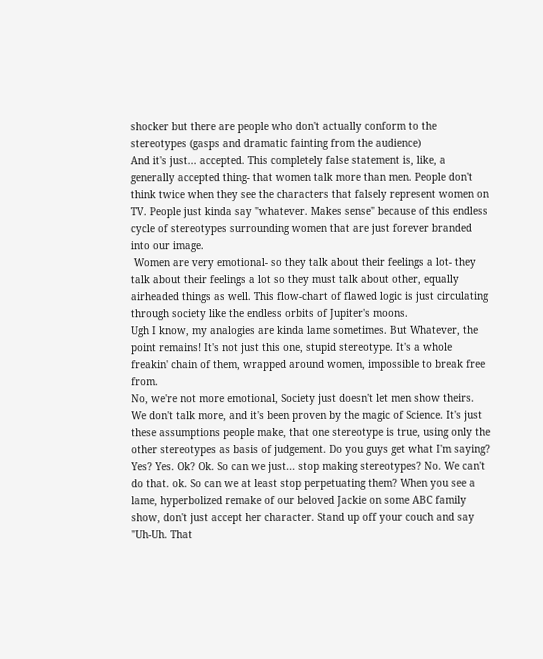shocker but there are people who don't actually conform to the stereotypes (gasps and dramatic fainting from the audience)
And it's just... accepted. This completely false statement is, like, a generally accepted thing- that women talk more than men. People don't think twice when they see the characters that falsely represent women on TV. People just kinda say "whatever. Makes sense" because of this endless cycle of stereotypes surrounding women that are just forever branded into our image.
 Women are very emotional- so they talk about their feelings a lot- they talk about their feelings a lot so they must talk about other, equally airheaded things as well. This flow-chart of flawed logic is just circulating through society like the endless orbits of Jupiter's moons.
Ugh I know, my analogies are kinda lame sometimes. But Whatever, the point remains! It's not just this one, stupid stereotype. It's a whole freakin' chain of them, wrapped around women, impossible to break free from.
No, we're not more emotional, Society just doesn't let men show theirs. We don't talk more, and it's been proven by the magic of Science. It's just these assumptions people make, that one stereotype is true, using only the other stereotypes as basis of judgement. Do you guys get what I'm saying?
Yes? Yes. Ok? Ok. So can we just... stop making stereotypes? No. We can't do that. ok. So can we at least stop perpetuating them? When you see a lame, hyperbolized remake of our beloved Jackie on some ABC family show, don't just accept her character. Stand up off your couch and say
"Uh-Uh. That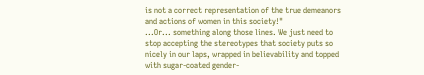is not a correct representation of the true demeanors and actions of women in this society!"
...Or... something along those lines. We just need to stop accepting the stereotypes that society puts so nicely in our laps, wrapped in believability and topped with sugar-coated gender-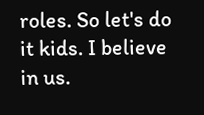roles. So let's do it kids. I believe in us.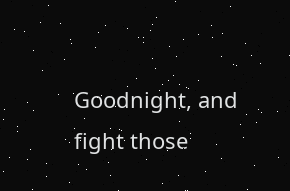Goodnight, and fight those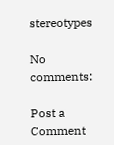stereotypes

No comments:

Post a Comment